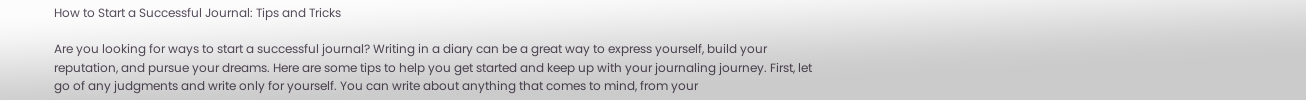How to Start a Successful Journal: Tips and Tricks

Are you looking for ways to start a successful journal? Writing in a diary can be a great way to express yourself, build your reputation, and pursue your dreams. Here are some tips to help you get started and keep up with your journaling journey. First, let go of any judgments and write only for yourself. You can write about anything that comes to mind, from your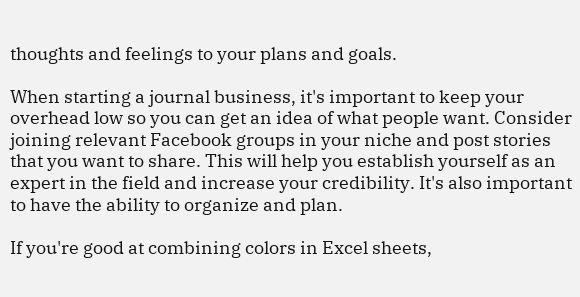thoughts and feelings to your plans and goals.

When starting a journal business, it's important to keep your overhead low so you can get an idea of what people want. Consider joining relevant Facebook groups in your niche and post stories that you want to share. This will help you establish yourself as an expert in the field and increase your credibility. It's also important to have the ability to organize and plan.

If you're good at combining colors in Excel sheets,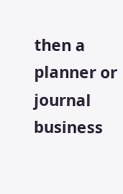then a planner or journal business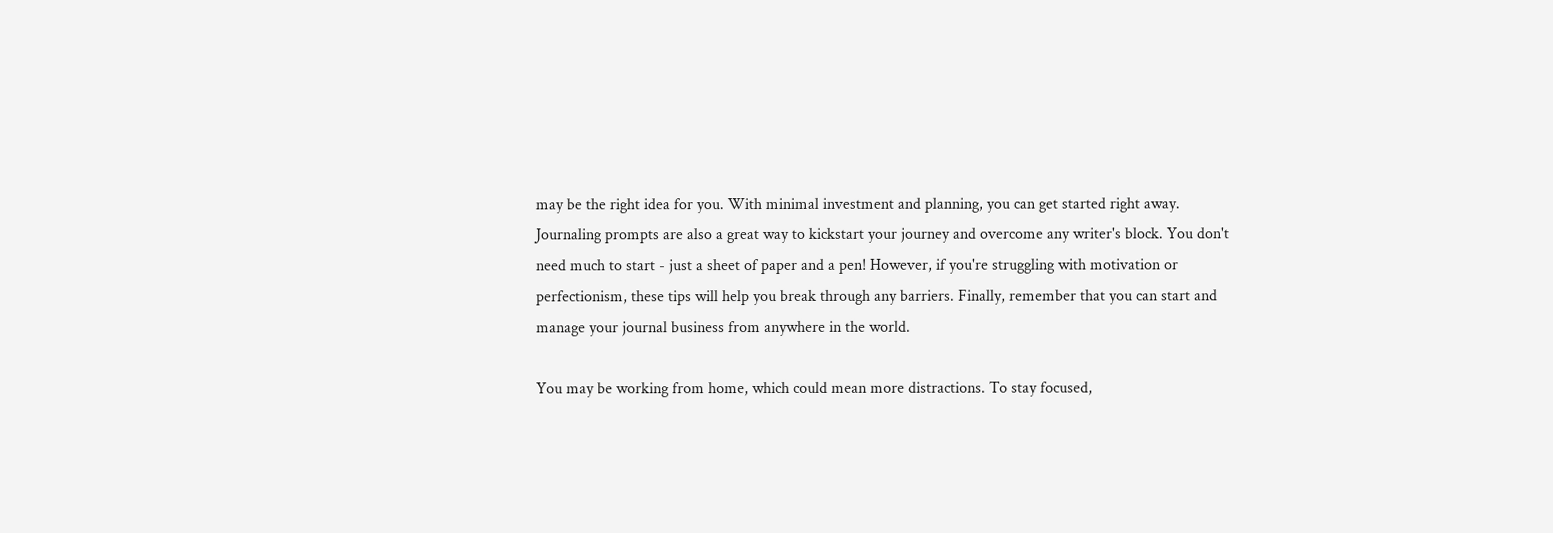may be the right idea for you. With minimal investment and planning, you can get started right away. Journaling prompts are also a great way to kickstart your journey and overcome any writer's block. You don't need much to start - just a sheet of paper and a pen! However, if you're struggling with motivation or perfectionism, these tips will help you break through any barriers. Finally, remember that you can start and manage your journal business from anywhere in the world.

You may be working from home, which could mean more distractions. To stay focused,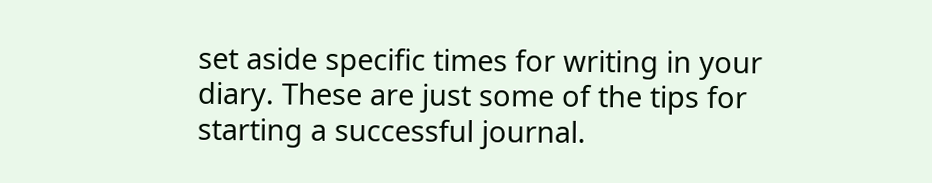set aside specific times for writing in your diary. These are just some of the tips for starting a successful journal.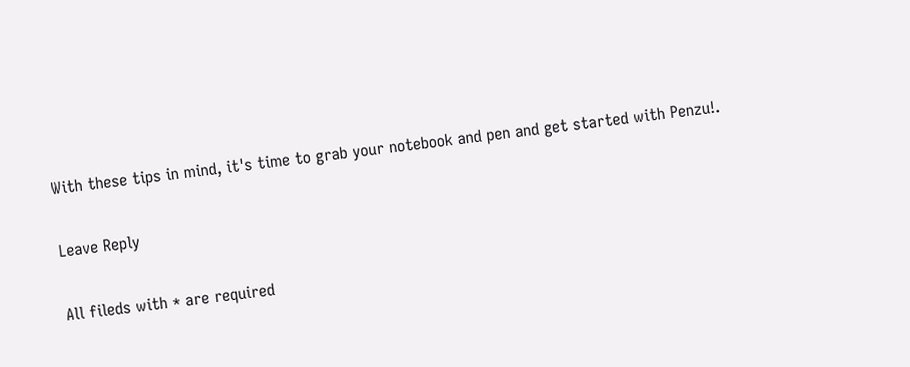With these tips in mind, it's time to grab your notebook and pen and get started with Penzu!.

Leave Reply

All fileds with * are required